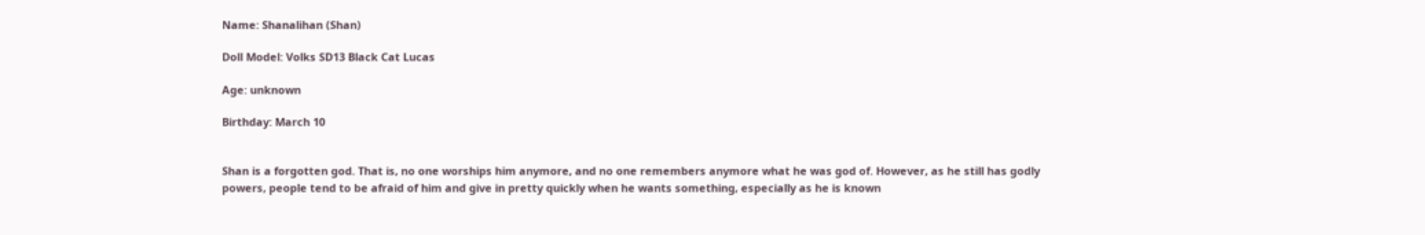Name: Shanalihan (Shan)

Doll Model: Volks SD13 Black Cat Lucas

Age: unknown

Birthday: March 10


Shan is a forgotten god. That is, no one worships him anymore, and no one remembers anymore what he was god of. However, as he still has godly powers, people tend to be afraid of him and give in pretty quickly when he wants something, especially as he is known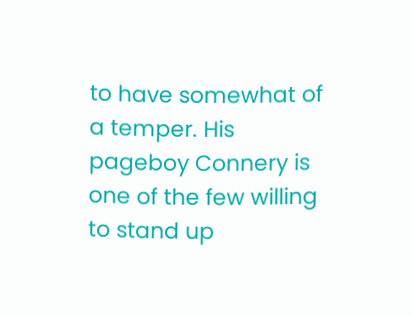to have somewhat of a temper. His pageboy Connery is one of the few willing to stand up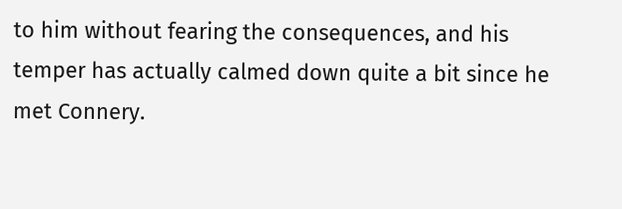to him without fearing the consequences, and his temper has actually calmed down quite a bit since he met Connery.